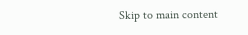Skip to main content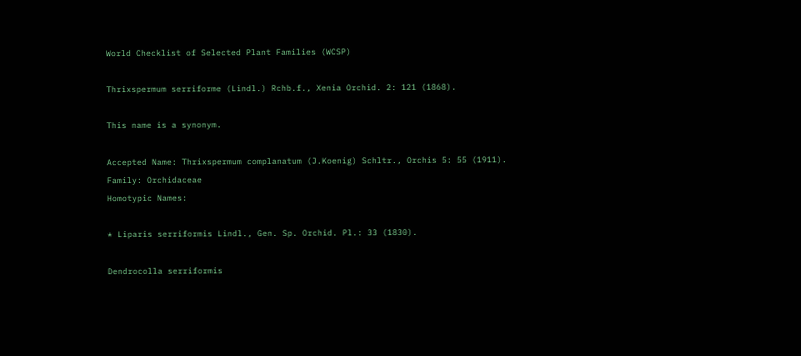World Checklist of Selected Plant Families (WCSP)

Thrixspermum serriforme (Lindl.) Rchb.f., Xenia Orchid. 2: 121 (1868).

This name is a synonym.

Accepted Name: Thrixspermum complanatum (J.Koenig) Schltr., Orchis 5: 55 (1911).
Family: Orchidaceae
Homotypic Names:

* Liparis serriformis Lindl., Gen. Sp. Orchid. Pl.: 33 (1830).

Dendrocolla serriformis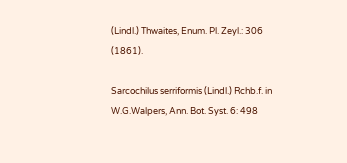(Lindl.) Thwaites, Enum. Pl. Zeyl.: 306 (1861).

Sarcochilus serriformis (Lindl.) Rchb.f. in W.G.Walpers, Ann. Bot. Syst. 6: 498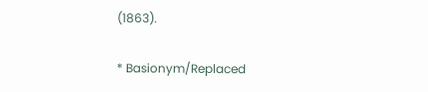(1863).

* Basionym/Replaced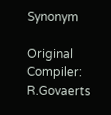Synonym

Original Compiler: R.Govaerts